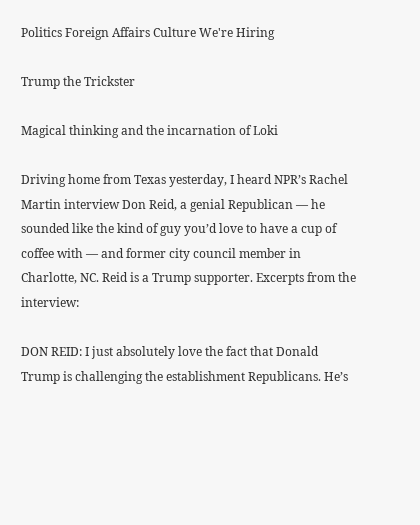Politics Foreign Affairs Culture We're Hiring

Trump the Trickster

Magical thinking and the incarnation of Loki

Driving home from Texas yesterday, I heard NPR’s Rachel Martin interview Don Reid, a genial Republican — he sounded like the kind of guy you’d love to have a cup of coffee with — and former city council member in Charlotte, NC. Reid is a Trump supporter. Excerpts from the interview:

DON REID: I just absolutely love the fact that Donald Trump is challenging the establishment Republicans. He’s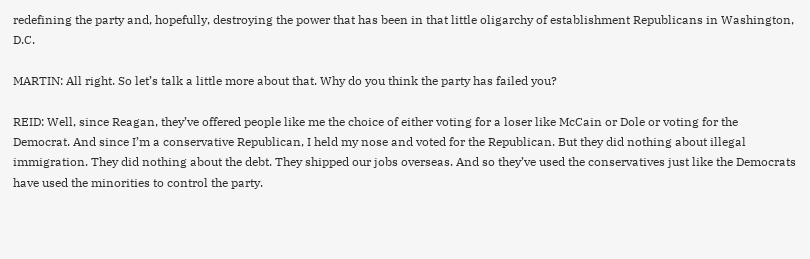redefining the party and, hopefully, destroying the power that has been in that little oligarchy of establishment Republicans in Washington, D.C.

MARTIN: All right. So let’s talk a little more about that. Why do you think the party has failed you?

REID: Well, since Reagan, they’ve offered people like me the choice of either voting for a loser like McCain or Dole or voting for the Democrat. And since I’m a conservative Republican, I held my nose and voted for the Republican. But they did nothing about illegal immigration. They did nothing about the debt. They shipped our jobs overseas. And so they’ve used the conservatives just like the Democrats have used the minorities to control the party.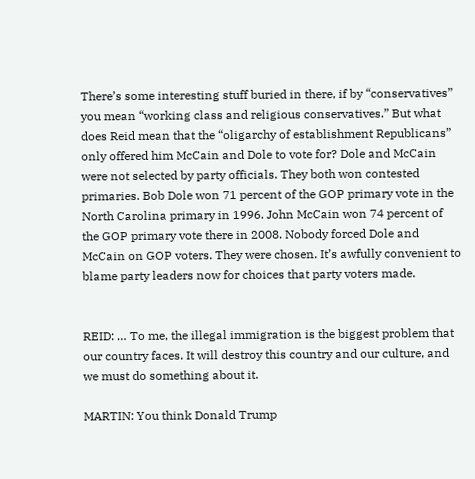There’s some interesting stuff buried in there, if by “conservatives” you mean “working class and religious conservatives.” But what does Reid mean that the “oligarchy of establishment Republicans” only offered him McCain and Dole to vote for? Dole and McCain were not selected by party officials. They both won contested primaries. Bob Dole won 71 percent of the GOP primary vote in the North Carolina primary in 1996. John McCain won 74 percent of the GOP primary vote there in 2008. Nobody forced Dole and McCain on GOP voters. They were chosen. It’s awfully convenient to blame party leaders now for choices that party voters made.


REID: … To me, the illegal immigration is the biggest problem that our country faces. It will destroy this country and our culture, and we must do something about it.

MARTIN: You think Donald Trump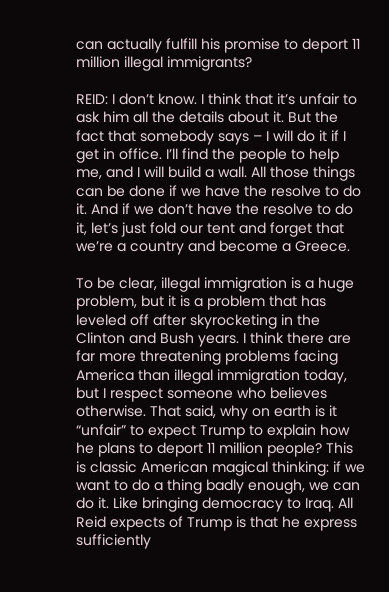can actually fulfill his promise to deport 11 million illegal immigrants?

REID: I don’t know. I think that it’s unfair to ask him all the details about it. But the fact that somebody says – I will do it if I get in office. I’ll find the people to help me, and I will build a wall. All those things can be done if we have the resolve to do it. And if we don’t have the resolve to do it, let’s just fold our tent and forget that we’re a country and become a Greece.

To be clear, illegal immigration is a huge problem, but it is a problem that has leveled off after skyrocketing in the Clinton and Bush years. I think there are far more threatening problems facing America than illegal immigration today, but I respect someone who believes otherwise. That said, why on earth is it “unfair” to expect Trump to explain how he plans to deport 11 million people? This is classic American magical thinking: if we want to do a thing badly enough, we can do it. Like bringing democracy to Iraq. All Reid expects of Trump is that he express sufficiently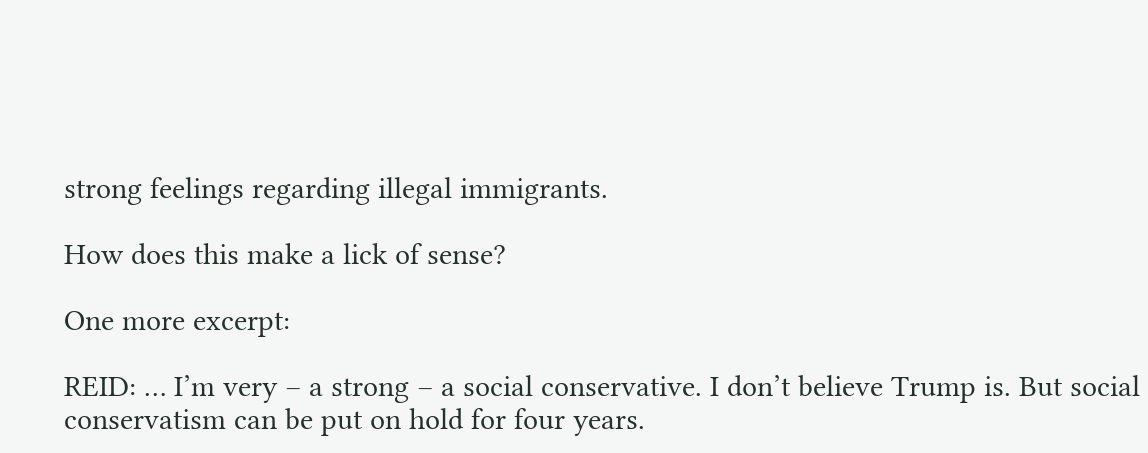strong feelings regarding illegal immigrants.

How does this make a lick of sense?

One more excerpt:

REID: … I’m very – a strong – a social conservative. I don’t believe Trump is. But social conservatism can be put on hold for four years.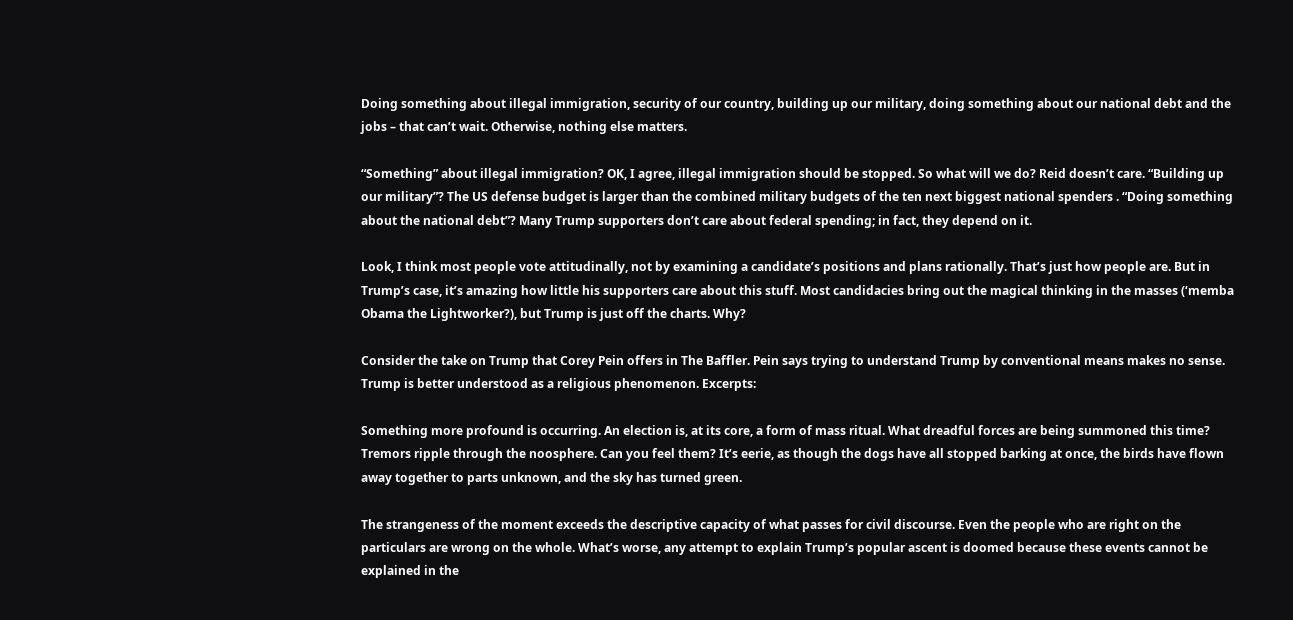Doing something about illegal immigration, security of our country, building up our military, doing something about our national debt and the jobs – that can’t wait. Otherwise, nothing else matters.

“Something” about illegal immigration? OK, I agree, illegal immigration should be stopped. So what will we do? Reid doesn’t care. “Building up our military”? The US defense budget is larger than the combined military budgets of the ten next biggest national spenders . “Doing something about the national debt”? Many Trump supporters don’t care about federal spending; in fact, they depend on it.

Look, I think most people vote attitudinally, not by examining a candidate’s positions and plans rationally. That’s just how people are. But in Trump’s case, it’s amazing how little his supporters care about this stuff. Most candidacies bring out the magical thinking in the masses (‘memba Obama the Lightworker?), but Trump is just off the charts. Why?

Consider the take on Trump that Corey Pein offers in The Baffler. Pein says trying to understand Trump by conventional means makes no sense. Trump is better understood as a religious phenomenon. Excerpts:

Something more profound is occurring. An election is, at its core, a form of mass ritual. What dreadful forces are being summoned this time? Tremors ripple through the noosphere. Can you feel them? It’s eerie, as though the dogs have all stopped barking at once, the birds have flown away together to parts unknown, and the sky has turned green.

The strangeness of the moment exceeds the descriptive capacity of what passes for civil discourse. Even the people who are right on the particulars are wrong on the whole. What’s worse, any attempt to explain Trump’s popular ascent is doomed because these events cannot be explained in the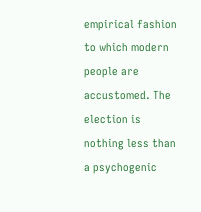empirical fashion to which modern people are accustomed. The election is nothing less than a psychogenic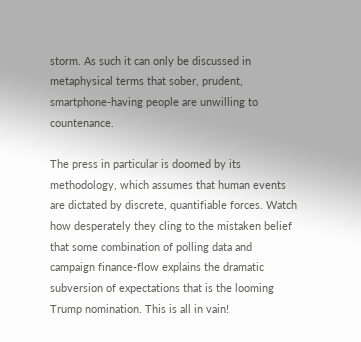storm. As such it can only be discussed in metaphysical terms that sober, prudent, smartphone-having people are unwilling to countenance.

The press in particular is doomed by its methodology, which assumes that human events are dictated by discrete, quantifiable forces. Watch how desperately they cling to the mistaken belief that some combination of polling data and campaign finance-flow explains the dramatic subversion of expectations that is the looming Trump nomination. This is all in vain!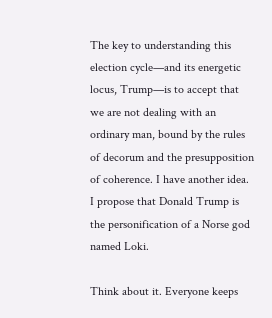The key to understanding this election cycle—and its energetic locus, Trump—is to accept that we are not dealing with an ordinary man, bound by the rules of decorum and the presupposition of coherence. I have another idea. I propose that Donald Trump is the personification of a Norse god named Loki.

Think about it. Everyone keeps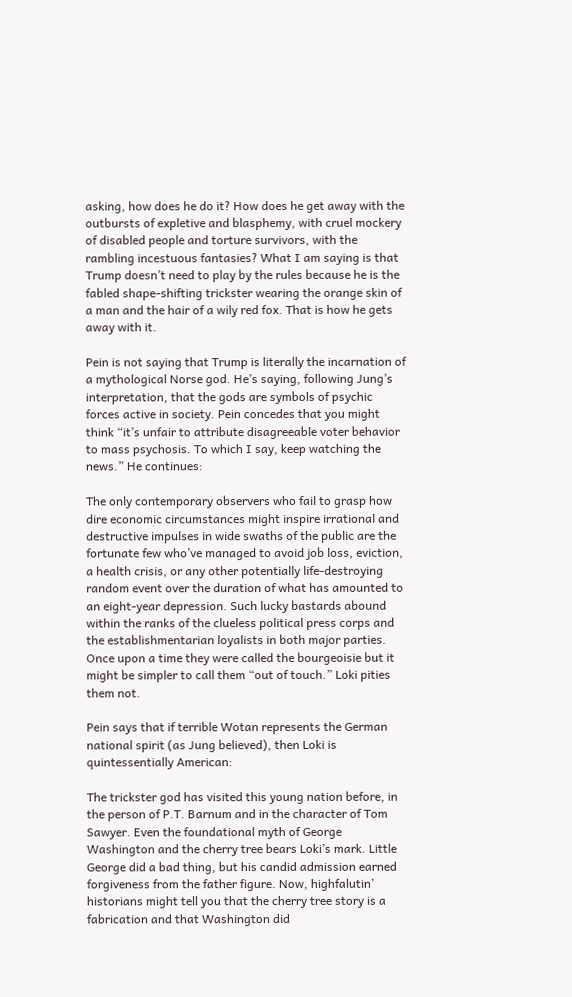asking, how does he do it? How does he get away with the outbursts of expletive and blasphemy, with cruel mockery of disabled people and torture survivors, with the rambling incestuous fantasies? What I am saying is that Trump doesn’t need to play by the rules because he is the fabled shape-shifting trickster wearing the orange skin of a man and the hair of a wily red fox. That is how he gets away with it.

Pein is not saying that Trump is literally the incarnation of a mythological Norse god. He’s saying, following Jung’s interpretation, that the gods are symbols of psychic forces active in society. Pein concedes that you might think “it’s unfair to attribute disagreeable voter behavior to mass psychosis. To which I say, keep watching the news.” He continues:

The only contemporary observers who fail to grasp how dire economic circumstances might inspire irrational and destructive impulses in wide swaths of the public are the fortunate few who’ve managed to avoid job loss, eviction, a health crisis, or any other potentially life-destroying random event over the duration of what has amounted to an eight-year depression. Such lucky bastards abound within the ranks of the clueless political press corps and the establishmentarian loyalists in both major parties. Once upon a time they were called the bourgeoisie but it might be simpler to call them “out of touch.” Loki pities them not.

Pein says that if terrible Wotan represents the German national spirit (as Jung believed), then Loki is quintessentially American:

The trickster god has visited this young nation before, in the person of P.T. Barnum and in the character of Tom Sawyer. Even the foundational myth of George Washington and the cherry tree bears Loki’s mark. Little George did a bad thing, but his candid admission earned forgiveness from the father figure. Now, highfalutin’ historians might tell you that the cherry tree story is a fabrication and that Washington did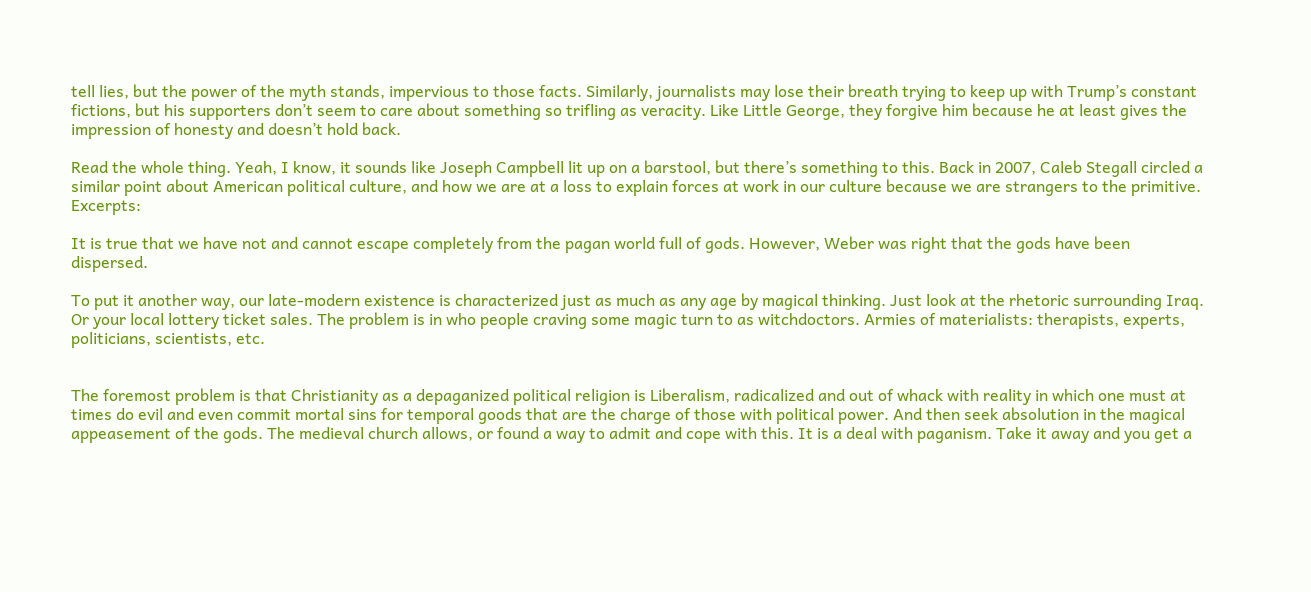tell lies, but the power of the myth stands, impervious to those facts. Similarly, journalists may lose their breath trying to keep up with Trump’s constant fictions, but his supporters don’t seem to care about something so trifling as veracity. Like Little George, they forgive him because he at least gives the impression of honesty and doesn’t hold back.

Read the whole thing. Yeah, I know, it sounds like Joseph Campbell lit up on a barstool, but there’s something to this. Back in 2007, Caleb Stegall circled a similar point about American political culture, and how we are at a loss to explain forces at work in our culture because we are strangers to the primitive. Excerpts:

It is true that we have not and cannot escape completely from the pagan world full of gods. However, Weber was right that the gods have been dispersed.

To put it another way, our late-modern existence is characterized just as much as any age by magical thinking. Just look at the rhetoric surrounding Iraq. Or your local lottery ticket sales. The problem is in who people craving some magic turn to as witchdoctors. Armies of materialists: therapists, experts, politicians, scientists, etc.


The foremost problem is that Christianity as a depaganized political religion is Liberalism, radicalized and out of whack with reality in which one must at times do evil and even commit mortal sins for temporal goods that are the charge of those with political power. And then seek absolution in the magical appeasement of the gods. The medieval church allows, or found a way to admit and cope with this. It is a deal with paganism. Take it away and you get a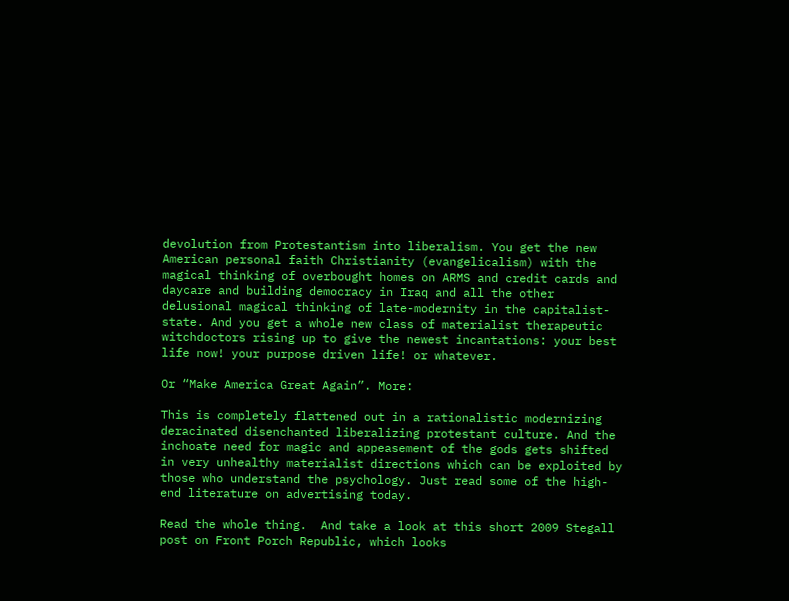devolution from Protestantism into liberalism. You get the new American personal faith Christianity (evangelicalism) with the magical thinking of overbought homes on ARMS and credit cards and daycare and building democracy in Iraq and all the other delusional magical thinking of late-modernity in the capitalist-state. And you get a whole new class of materialist therapeutic witchdoctors rising up to give the newest incantations: your best life now! your purpose driven life! or whatever.

Or “Make America Great Again”. More:

This is completely flattened out in a rationalistic modernizing deracinated disenchanted liberalizing protestant culture. And the inchoate need for magic and appeasement of the gods gets shifted in very unhealthy materialist directions which can be exploited by those who understand the psychology. Just read some of the high-end literature on advertising today.

Read the whole thing.  And take a look at this short 2009 Stegall post on Front Porch Republic, which looks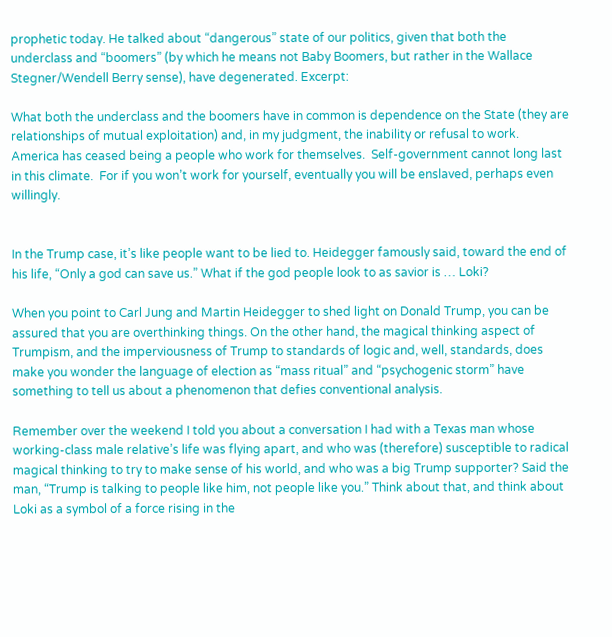prophetic today. He talked about “dangerous” state of our politics, given that both the underclass and “boomers” (by which he means not Baby Boomers, but rather in the Wallace Stegner/Wendell Berry sense), have degenerated. Excerpt:

What both the underclass and the boomers have in common is dependence on the State (they are relationships of mutual exploitation) and, in my judgment, the inability or refusal to work.  America has ceased being a people who work for themselves.  Self-government cannot long last in this climate.  For if you won’t work for yourself, eventually you will be enslaved, perhaps even willingly.


In the Trump case, it’s like people want to be lied to. Heidegger famously said, toward the end of his life, “Only a god can save us.” What if the god people look to as savior is … Loki?

When you point to Carl Jung and Martin Heidegger to shed light on Donald Trump, you can be assured that you are overthinking things. On the other hand, the magical thinking aspect of Trumpism, and the imperviousness of Trump to standards of logic and, well, standards, does make you wonder the language of election as “mass ritual” and “psychogenic storm” have something to tell us about a phenomenon that defies conventional analysis.

Remember over the weekend I told you about a conversation I had with a Texas man whose working-class male relative’s life was flying apart, and who was (therefore) susceptible to radical magical thinking to try to make sense of his world, and who was a big Trump supporter? Said the man, “Trump is talking to people like him, not people like you.” Think about that, and think about Loki as a symbol of a force rising in the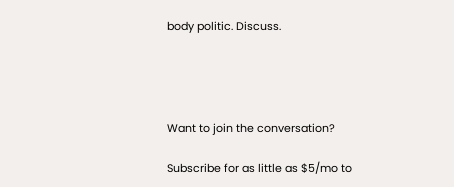body politic. Discuss.




Want to join the conversation?

Subscribe for as little as $5/mo to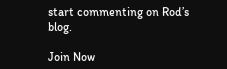start commenting on Rod’s blog.

Join Now